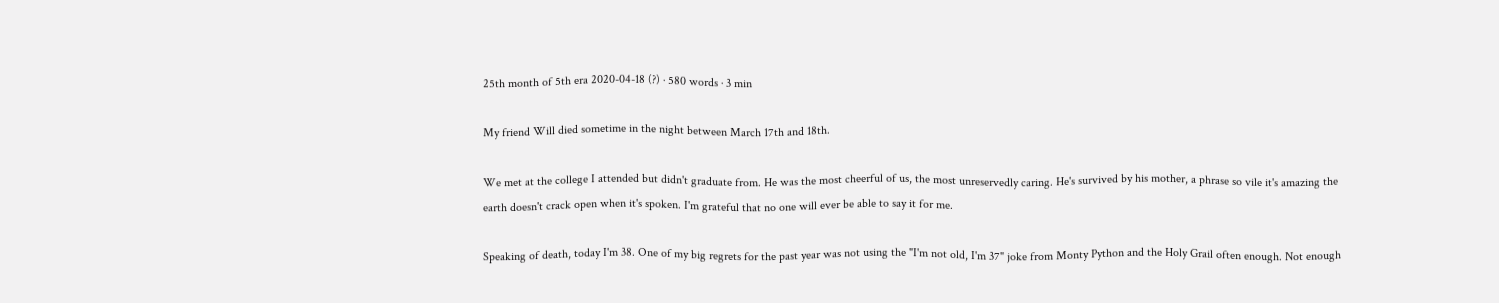25th month of 5th era 2020-04-18 (?) · 580 words · 3 min

My friend Will died sometime in the night between March 17th and 18th.

We met at the college I attended but didn't graduate from. He was the most cheerful of us, the most unreservedly caring. He's survived by his mother, a phrase so vile it's amazing the earth doesn't crack open when it's spoken. I'm grateful that no one will ever be able to say it for me.

Speaking of death, today I'm 38. One of my big regrets for the past year was not using the "I'm not old, I'm 37" joke from Monty Python and the Holy Grail often enough. Not enough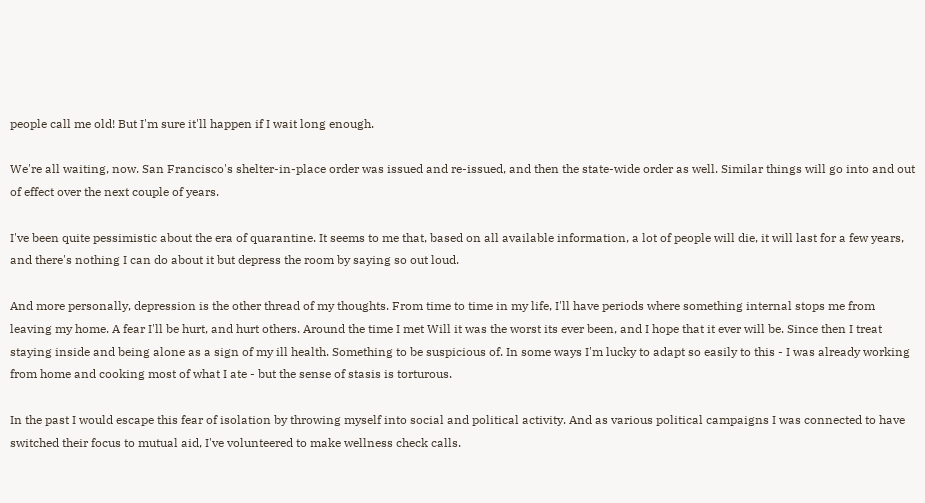people call me old! But I'm sure it'll happen if I wait long enough.

We're all waiting, now. San Francisco's shelter-in-place order was issued and re-issued, and then the state-wide order as well. Similar things will go into and out of effect over the next couple of years.

I've been quite pessimistic about the era of quarantine. It seems to me that, based on all available information, a lot of people will die, it will last for a few years, and there's nothing I can do about it but depress the room by saying so out loud.

And more personally, depression is the other thread of my thoughts. From time to time in my life, I'll have periods where something internal stops me from leaving my home. A fear I'll be hurt, and hurt others. Around the time I met Will it was the worst its ever been, and I hope that it ever will be. Since then I treat staying inside and being alone as a sign of my ill health. Something to be suspicious of. In some ways I'm lucky to adapt so easily to this - I was already working from home and cooking most of what I ate - but the sense of stasis is torturous.

In the past I would escape this fear of isolation by throwing myself into social and political activity. And as various political campaigns I was connected to have switched their focus to mutual aid, I've volunteered to make wellness check calls.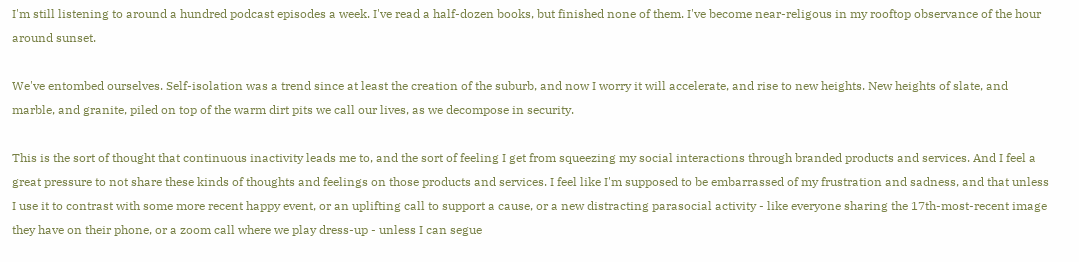I'm still listening to around a hundred podcast episodes a week. I've read a half-dozen books, but finished none of them. I've become near-religous in my rooftop observance of the hour around sunset.

We've entombed ourselves. Self-isolation was a trend since at least the creation of the suburb, and now I worry it will accelerate, and rise to new heights. New heights of slate, and marble, and granite, piled on top of the warm dirt pits we call our lives, as we decompose in security.

This is the sort of thought that continuous inactivity leads me to, and the sort of feeling I get from squeezing my social interactions through branded products and services. And I feel a great pressure to not share these kinds of thoughts and feelings on those products and services. I feel like I'm supposed to be embarrassed of my frustration and sadness, and that unless I use it to contrast with some more recent happy event, or an uplifting call to support a cause, or a new distracting parasocial activity - like everyone sharing the 17th-most-recent image they have on their phone, or a zoom call where we play dress-up - unless I can segue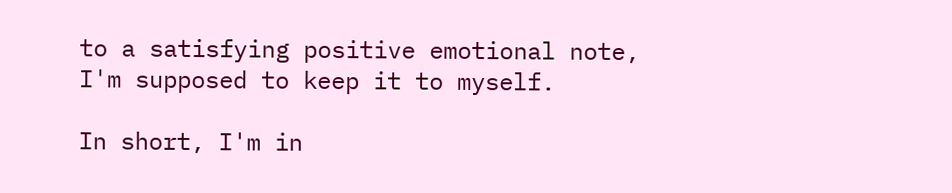to a satisfying positive emotional note, I'm supposed to keep it to myself.

In short, I'm in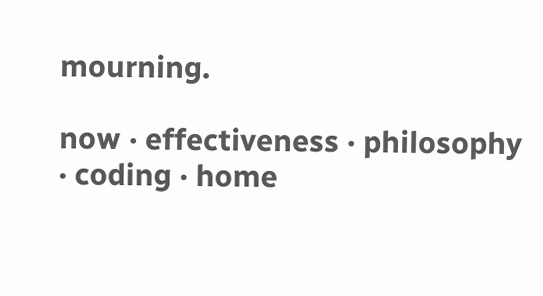mourning.

now · effectiveness · philosophy · coding · home